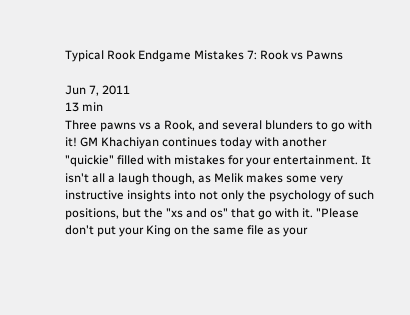Typical Rook Endgame Mistakes 7: Rook vs Pawns

Jun 7, 2011
13 min
Three pawns vs a Rook, and several blunders to go with it! GM Khachiyan continues today with another "quickie" filled with mistakes for your entertainment. It isn't all a laugh though, as Melik makes some very instructive insights into not only the psychology of such positions, but the "xs and os" that go with it. "Please don't put your King on the same file as your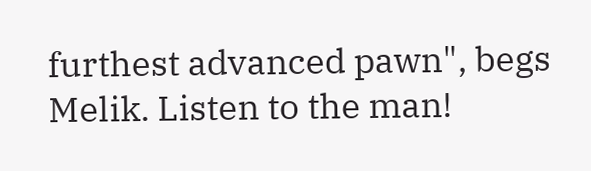furthest advanced pawn", begs Melik. Listen to the man!